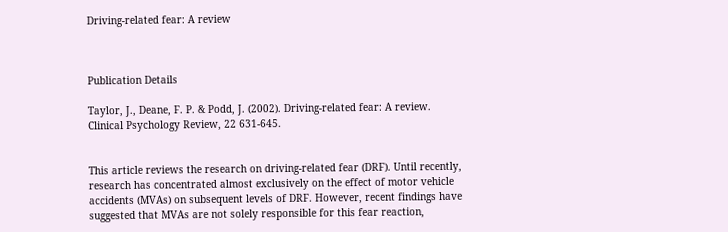Driving-related fear: A review



Publication Details

Taylor, J., Deane, F. P. & Podd, J. (2002). Driving-related fear: A review. Clinical Psychology Review, 22 631-645.


This article reviews the research on driving-related fear (DRF). Until recently, research has concentrated almost exclusively on the effect of motor vehicle accidents (MVAs) on subsequent levels of DRF. However, recent findings have suggested that MVAs are not solely responsible for this fear reaction,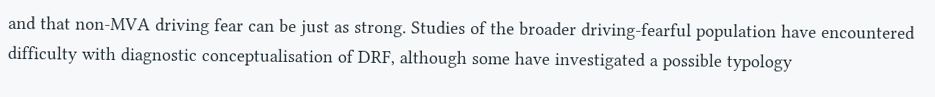and that non-MVA driving fear can be just as strong. Studies of the broader driving-fearful population have encountered difficulty with diagnostic conceptualisation of DRF, although some have investigated a possible typology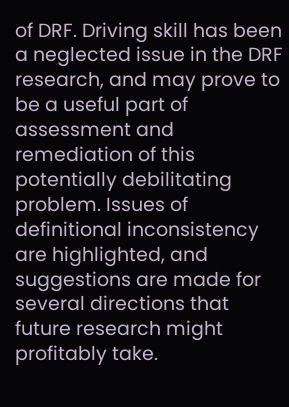of DRF. Driving skill has been a neglected issue in the DRF research, and may prove to be a useful part of assessment and remediation of this potentially debilitating problem. Issues of definitional inconsistency are highlighted, and suggestions are made for several directions that future research might profitably take.